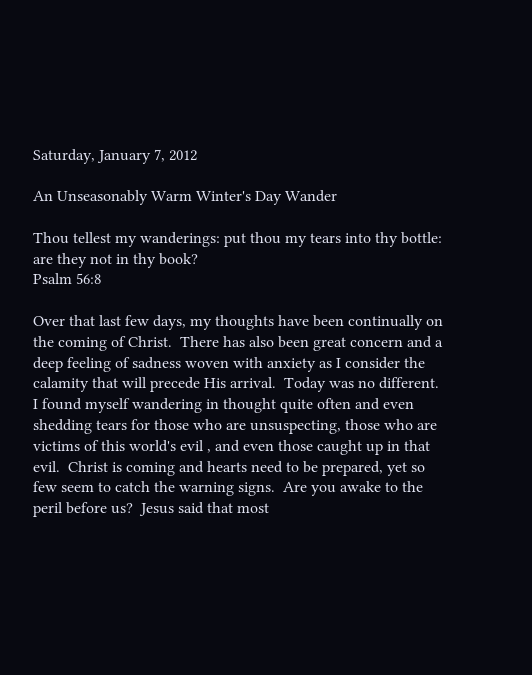Saturday, January 7, 2012

An Unseasonably Warm Winter's Day Wander

Thou tellest my wanderings: put thou my tears into thy bottle: are they not in thy book?
Psalm 56:8

Over that last few days, my thoughts have been continually on the coming of Christ.  There has also been great concern and a deep feeling of sadness woven with anxiety as I consider the calamity that will precede His arrival.  Today was no different.  I found myself wandering in thought quite often and even shedding tears for those who are unsuspecting, those who are victims of this world's evil , and even those caught up in that evil.  Christ is coming and hearts need to be prepared, yet so few seem to catch the warning signs.  Are you awake to the peril before us?  Jesus said that most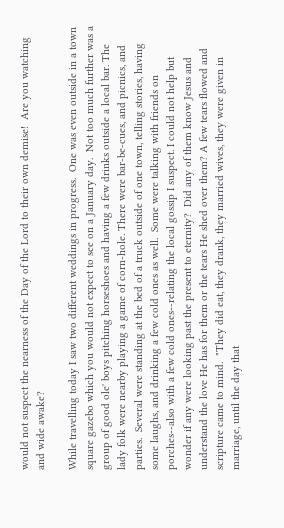would not suspect the nearness of the Day of the Lord to their own demise!  Are you watching and wide awake?

While travelling today I saw two different weddings in progress.  One was even outside in a town square gazebo which you would not expect to see on a January day.  Not too much further was a group of good ole' boys pitching horseshoes and having a few drinks outside a local bar. The lady folk were nearby playing a game of corn-hole. There were bar-be-cues, and picnics, and parties.  Several were standing at the bed of a truck outside of one town, telling stories, having some laughs, and drinking a few cold ones as well.  Some were talking with friends on porches--also with a few cold ones--relating the local gossip I suspect. I could not help but wonder if any were looking past the present to eternity?  Did any of them know Jesus and understand the love He has for them or the tears He shed over them? A few tears flowed and scripture came to mind.  "They did eat, they drank, they married wives, they were given in marriage, until the day that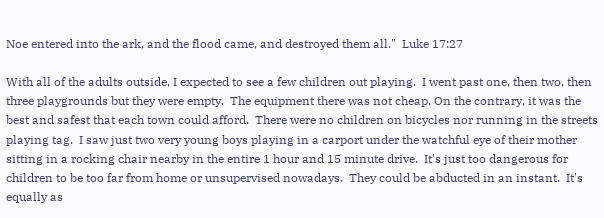Noe entered into the ark, and the flood came, and destroyed them all."  Luke 17:27

With all of the adults outside, I expected to see a few children out playing.  I went past one, then two, then three playgrounds but they were empty.  The equipment there was not cheap. On the contrary, it was the best and safest that each town could afford.  There were no children on bicycles nor running in the streets playing tag.  I saw just two very young boys playing in a carport under the watchful eye of their mother sitting in a rocking chair nearby in the entire 1 hour and 15 minute drive.  It's just too dangerous for children to be too far from home or unsupervised nowadays.  They could be abducted in an instant.  It's equally as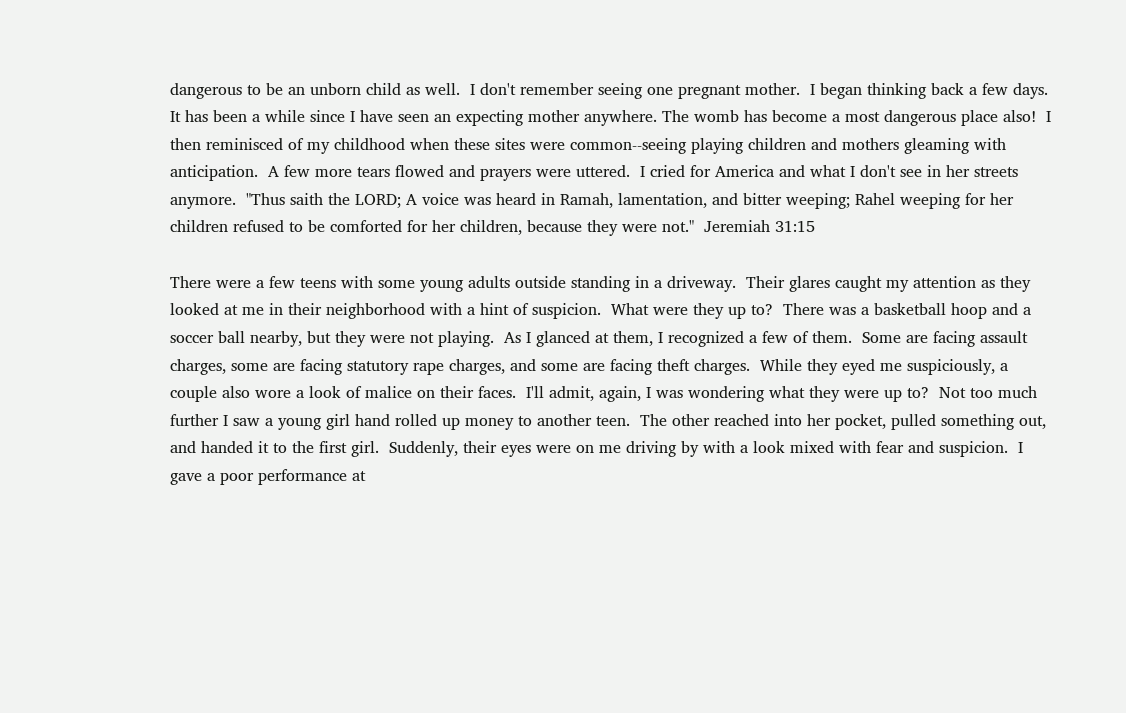dangerous to be an unborn child as well.  I don't remember seeing one pregnant mother.  I began thinking back a few days.  It has been a while since I have seen an expecting mother anywhere. The womb has become a most dangerous place also!  I then reminisced of my childhood when these sites were common--seeing playing children and mothers gleaming with anticipation.  A few more tears flowed and prayers were uttered.  I cried for America and what I don't see in her streets anymore.  "Thus saith the LORD; A voice was heard in Ramah, lamentation, and bitter weeping; Rahel weeping for her children refused to be comforted for her children, because they were not."  Jeremiah 31:15

There were a few teens with some young adults outside standing in a driveway.  Their glares caught my attention as they looked at me in their neighborhood with a hint of suspicion.  What were they up to?  There was a basketball hoop and a soccer ball nearby, but they were not playing.  As I glanced at them, I recognized a few of them.  Some are facing assault charges, some are facing statutory rape charges, and some are facing theft charges.  While they eyed me suspiciously, a couple also wore a look of malice on their faces.  I'll admit, again, I was wondering what they were up to?  Not too much further I saw a young girl hand rolled up money to another teen.  The other reached into her pocket, pulled something out, and handed it to the first girl.  Suddenly, their eyes were on me driving by with a look mixed with fear and suspicion.  I gave a poor performance at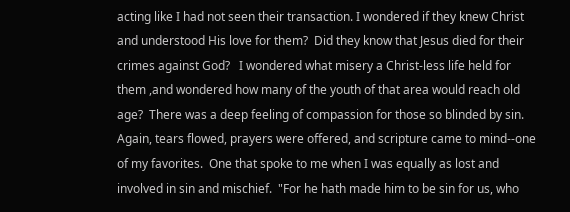acting like I had not seen their transaction. I wondered if they knew Christ and understood His love for them?  Did they know that Jesus died for their crimes against God?   I wondered what misery a Christ-less life held for them ,and wondered how many of the youth of that area would reach old age?  There was a deep feeling of compassion for those so blinded by sin.  Again, tears flowed, prayers were offered, and scripture came to mind--one of my favorites.  One that spoke to me when I was equally as lost and involved in sin and mischief.  "For he hath made him to be sin for us, who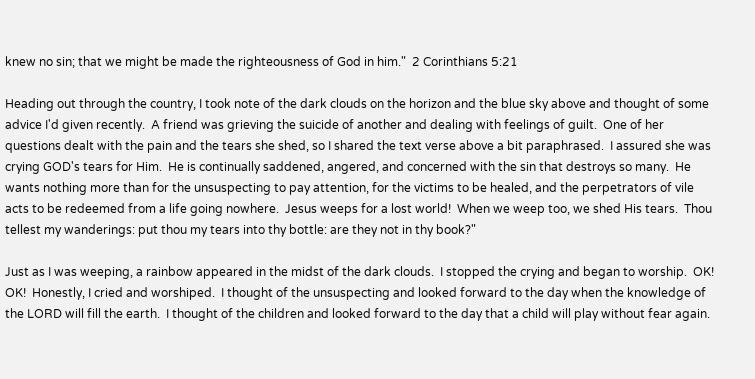knew no sin; that we might be made the righteousness of God in him."  2 Corinthians 5:21

Heading out through the country, I took note of the dark clouds on the horizon and the blue sky above and thought of some advice I'd given recently.  A friend was grieving the suicide of another and dealing with feelings of guilt.  One of her questions dealt with the pain and the tears she shed, so I shared the text verse above a bit paraphrased.  I assured she was crying GOD's tears for Him.  He is continually saddened, angered, and concerned with the sin that destroys so many.  He wants nothing more than for the unsuspecting to pay attention, for the victims to be healed, and the perpetrators of vile acts to be redeemed from a life going nowhere.  Jesus weeps for a lost world!  When we weep too, we shed His tears.  Thou tellest my wanderings: put thou my tears into thy bottle: are they not in thy book?"

Just as I was weeping, a rainbow appeared in the midst of the dark clouds.  I stopped the crying and began to worship.  OK! OK!  Honestly, I cried and worshiped.  I thought of the unsuspecting and looked forward to the day when the knowledge of the LORD will fill the earth.  I thought of the children and looked forward to the day that a child will play without fear again.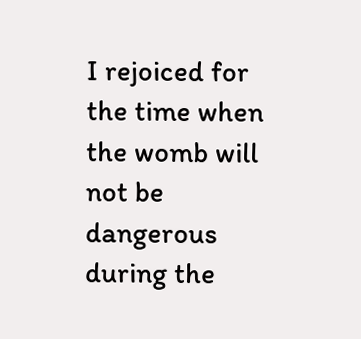I rejoiced for the time when the womb will not be dangerous during the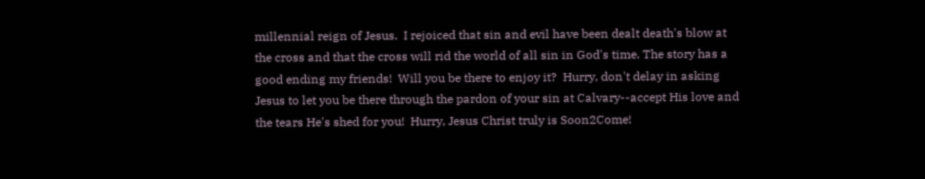millennial reign of Jesus.  I rejoiced that sin and evil have been dealt death's blow at the cross and that the cross will rid the world of all sin in God's time. The story has a good ending my friends!  Will you be there to enjoy it?  Hurry, don't delay in asking Jesus to let you be there through the pardon of your sin at Calvary--accept His love and the tears He's shed for you!  Hurry, Jesus Christ truly is Soon2Come!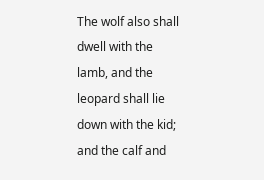The wolf also shall dwell with the lamb, and the leopard shall lie down with the kid; and the calf and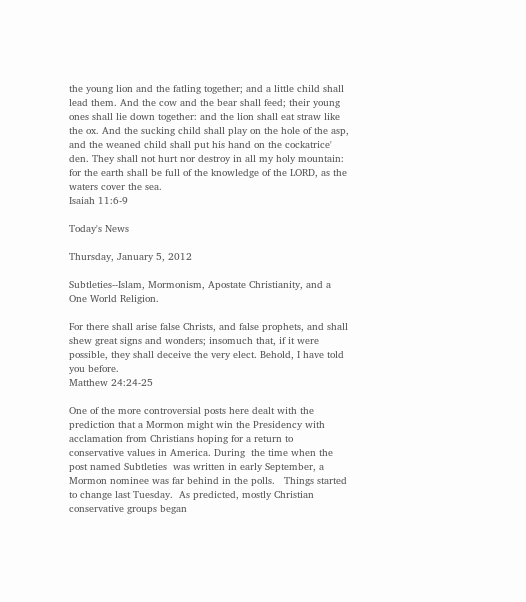the young lion and the fatling together; and a little child shall lead them. And the cow and the bear shall feed; their young ones shall lie down together: and the lion shall eat straw like the ox. And the sucking child shall play on the hole of the asp, and the weaned child shall put his hand on the cockatrice' den. They shall not hurt nor destroy in all my holy mountain: for the earth shall be full of the knowledge of the LORD, as the waters cover the sea.
Isaiah 11:6-9

Today's News

Thursday, January 5, 2012

Subtleties--Islam, Mormonism, Apostate Christianity, and a One World Religion.

For there shall arise false Christs, and false prophets, and shall shew great signs and wonders; insomuch that, if it were possible, they shall deceive the very elect. Behold, I have told you before.
Matthew 24:24-25

One of the more controversial posts here dealt with the prediction that a Mormon might win the Presidency with acclamation from Christians hoping for a return to conservative values in America. During  the time when the post named Subtleties  was written in early September, a Mormon nominee was far behind in the polls.   Things started to change last Tuesday.  As predicted, mostly Christian conservative groups began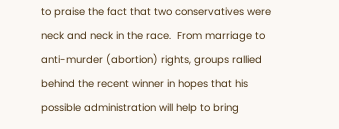to praise the fact that two conservatives were neck and neck in the race.  From marriage to anti-murder (abortion) rights, groups rallied behind the recent winner in hopes that his possible administration will help to bring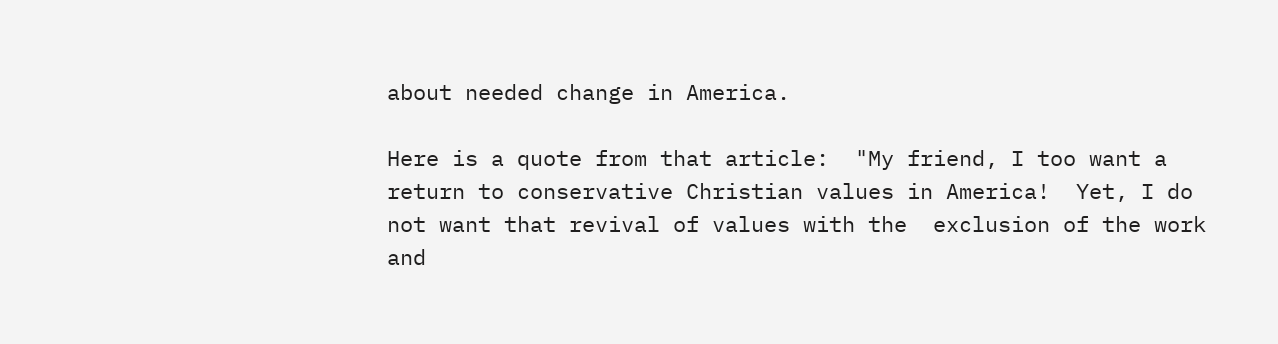about needed change in America.

Here is a quote from that article:  "My friend, I too want a return to conservative Christian values in America!  Yet, I do not want that revival of values with the  exclusion of the work and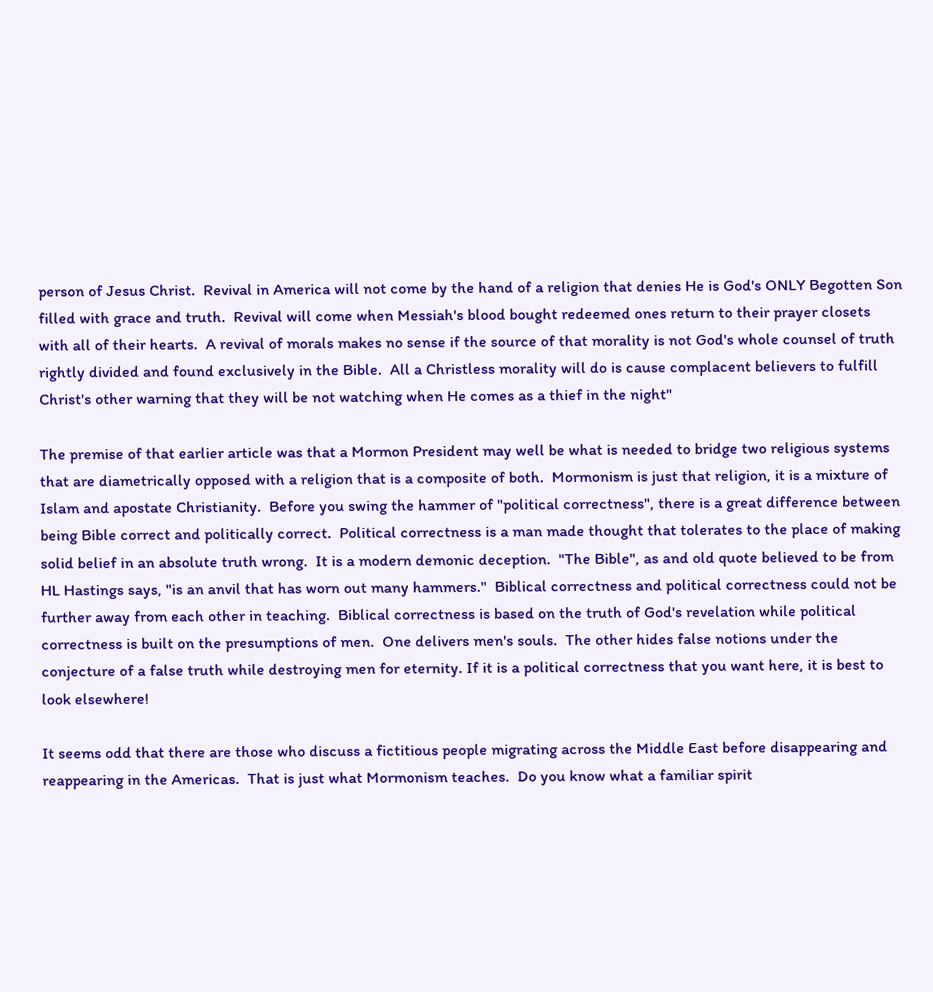person of Jesus Christ.  Revival in America will not come by the hand of a religion that denies He is God's ONLY Begotten Son filled with grace and truth.  Revival will come when Messiah's blood bought redeemed ones return to their prayer closets with all of their hearts.  A revival of morals makes no sense if the source of that morality is not God's whole counsel of truth rightly divided and found exclusively in the Bible.  All a Christless morality will do is cause complacent believers to fulfill Christ's other warning that they will be not watching when He comes as a thief in the night"

The premise of that earlier article was that a Mormon President may well be what is needed to bridge two religious systems that are diametrically opposed with a religion that is a composite of both.  Mormonism is just that religion, it is a mixture of Islam and apostate Christianity.  Before you swing the hammer of "political correctness", there is a great difference between being Bible correct and politically correct.  Political correctness is a man made thought that tolerates to the place of making solid belief in an absolute truth wrong.  It is a modern demonic deception.  "The Bible", as and old quote believed to be from HL Hastings says, "is an anvil that has worn out many hammers."  Biblical correctness and political correctness could not be further away from each other in teaching.  Biblical correctness is based on the truth of God's revelation while political correctness is built on the presumptions of men.  One delivers men's souls.  The other hides false notions under the conjecture of a false truth while destroying men for eternity. If it is a political correctness that you want here, it is best to look elsewhere!

It seems odd that there are those who discuss a fictitious people migrating across the Middle East before disappearing and reappearing in the Americas.  That is just what Mormonism teaches.  Do you know what a familiar spirit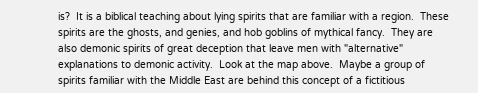is?  It is a biblical teaching about lying spirits that are familiar with a region.  These spirits are the ghosts, and genies, and hob goblins of mythical fancy.  They are also demonic spirits of great deception that leave men with "alternative" explanations to demonic activity.  Look at the map above.  Maybe a group of spirits familiar with the Middle East are behind this concept of a fictitious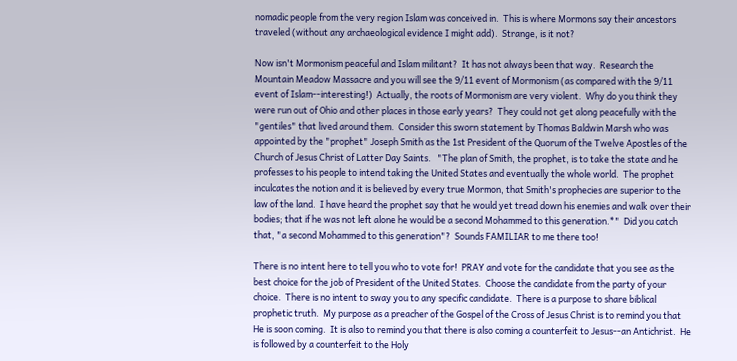nomadic people from the very region Islam was conceived in.  This is where Mormons say their ancestors traveled (without any archaeological evidence I might add).  Strange, is it not?

Now isn't Mormonism peaceful and Islam militant?  It has not always been that way.  Research the Mountain Meadow Massacre and you will see the 9/11 event of Mormonism (as compared with the 9/11 event of Islam--interesting!)  Actually, the roots of Mormonism are very violent.  Why do you think they were run out of Ohio and other places in those early years?  They could not get along peacefully with the "gentiles" that lived around them.  Consider this sworn statement by Thomas Baldwin Marsh who was appointed by the "prophet" Joseph Smith as the 1st President of the Quorum of the Twelve Apostles of the Church of Jesus Christ of Latter Day Saints.   "The plan of Smith, the prophet, is to take the state and he professes to his people to intend taking the United States and eventually the whole world.  The prophet inculcates the notion and it is believed by every true Mormon, that Smith's prophecies are superior to the law of the land.  I have heard the prophet say that he would yet tread down his enemies and walk over their bodies; that if he was not left alone he would be a second Mohammed to this generation.*"  Did you catch that, "a second Mohammed to this generation"?  Sounds FAMILIAR to me there too!

There is no intent here to tell you who to vote for!  PRAY and vote for the candidate that you see as the best choice for the job of President of the United States.  Choose the candidate from the party of your choice.  There is no intent to sway you to any specific candidate.  There is a purpose to share biblical prophetic truth.  My purpose as a preacher of the Gospel of the Cross of Jesus Christ is to remind you that He is soon coming.  It is also to remind you that there is also coming a counterfeit to Jesus--an Antichrist.  He is followed by a counterfeit to the Holy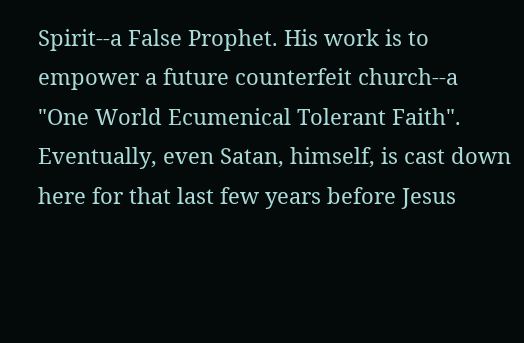Spirit--a False Prophet. His work is to empower a future counterfeit church--a "One World Ecumenical Tolerant Faith".  Eventually, even Satan, himself, is cast down here for that last few years before Jesus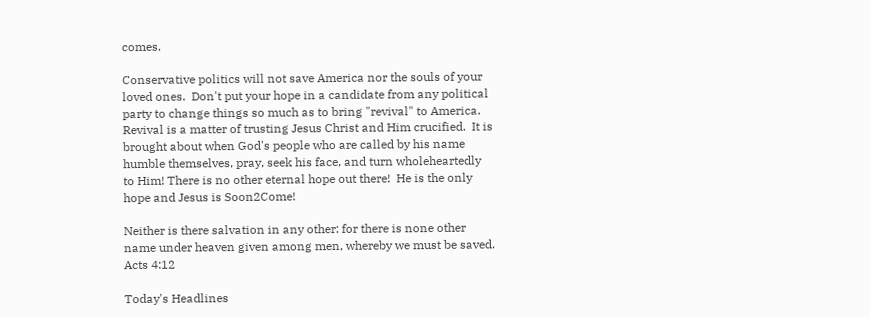comes.

Conservative politics will not save America nor the souls of your loved ones.  Don't put your hope in a candidate from any political party to change things so much as to bring "revival" to America.  Revival is a matter of trusting Jesus Christ and Him crucified.  It is brought about when God's people who are called by his name humble themselves, pray, seek his face, and turn wholeheartedly to Him! There is no other eternal hope out there!  He is the only hope and Jesus is Soon2Come!

Neither is there salvation in any other: for there is none other name under heaven given among men, whereby we must be saved.
Acts 4:12

Today's Headlines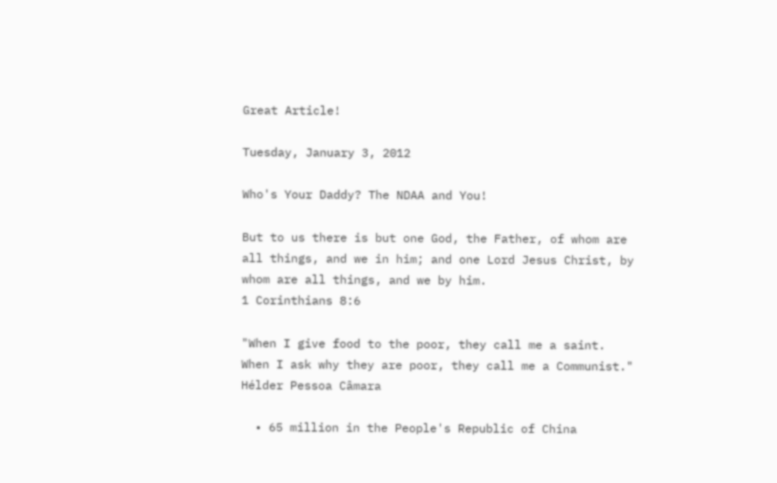Great Article!

Tuesday, January 3, 2012

Who's Your Daddy? The NDAA and You!

But to us there is but one God, the Father, of whom are all things, and we in him; and one Lord Jesus Christ, by whom are all things, and we by him.
1 Corinthians 8:6

"When I give food to the poor, they call me a saint. When I ask why they are poor, they call me a Communist."  Hélder Pessoa Câmara

  • 65 million in the People's Republic of China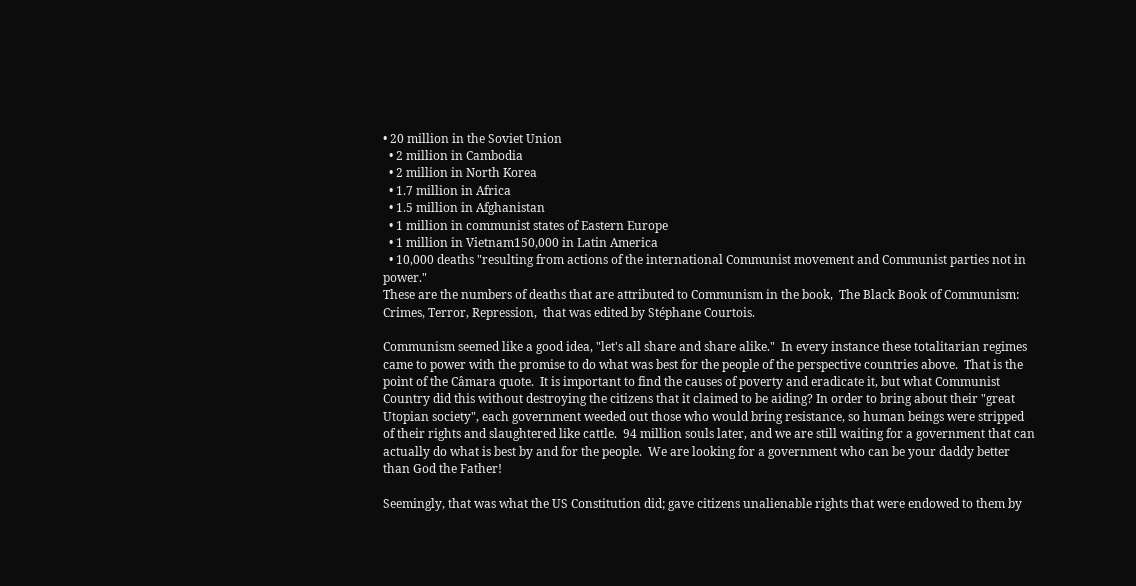• 20 million in the Soviet Union
  • 2 million in Cambodia
  • 2 million in North Korea
  • 1.7 million in Africa
  • 1.5 million in Afghanistan
  • 1 million in communist states of Eastern Europe
  • 1 million in Vietnam150,000 in Latin America
  • 10,000 deaths "resulting from actions of the international Communist movement and Communist parties not in power."
These are the numbers of deaths that are attributed to Communism in the book,  The Black Book of Communism: Crimes, Terror, Repression,  that was edited by Stéphane Courtois.

Communism seemed like a good idea, "let's all share and share alike."  In every instance these totalitarian regimes came to power with the promise to do what was best for the people of the perspective countries above.  That is the point of the Câmara quote.  It is important to find the causes of poverty and eradicate it, but what Communist Country did this without destroying the citizens that it claimed to be aiding? In order to bring about their "great Utopian society", each government weeded out those who would bring resistance, so human beings were stripped of their rights and slaughtered like cattle.  94 million souls later, and we are still waiting for a government that can actually do what is best by and for the people.  We are looking for a government who can be your daddy better than God the Father!

Seemingly, that was what the US Constitution did; gave citizens unalienable rights that were endowed to them by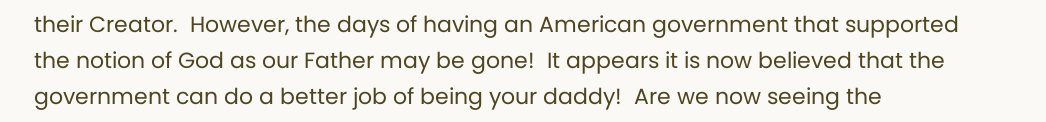their Creator.  However, the days of having an American government that supported the notion of God as our Father may be gone!  It appears it is now believed that the government can do a better job of being your daddy!  Are we now seeing the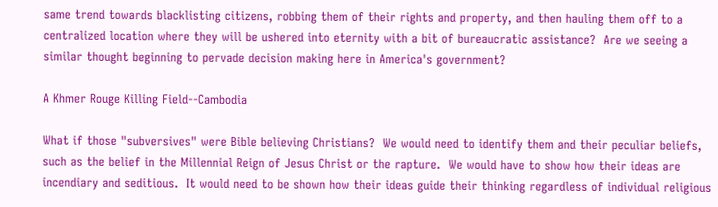same trend towards blacklisting citizens, robbing them of their rights and property, and then hauling them off to a centralized location where they will be ushered into eternity with a bit of bureaucratic assistance?  Are we seeing a similar thought beginning to pervade decision making here in America's government?

A Khmer Rouge Killing Field--Cambodia

What if those "subversives" were Bible believing Christians?  We would need to identify them and their peculiar beliefs, such as the belief in the Millennial Reign of Jesus Christ or the rapture.  We would have to show how their ideas are incendiary and seditious.  It would need to be shown how their ideas guide their thinking regardless of individual religious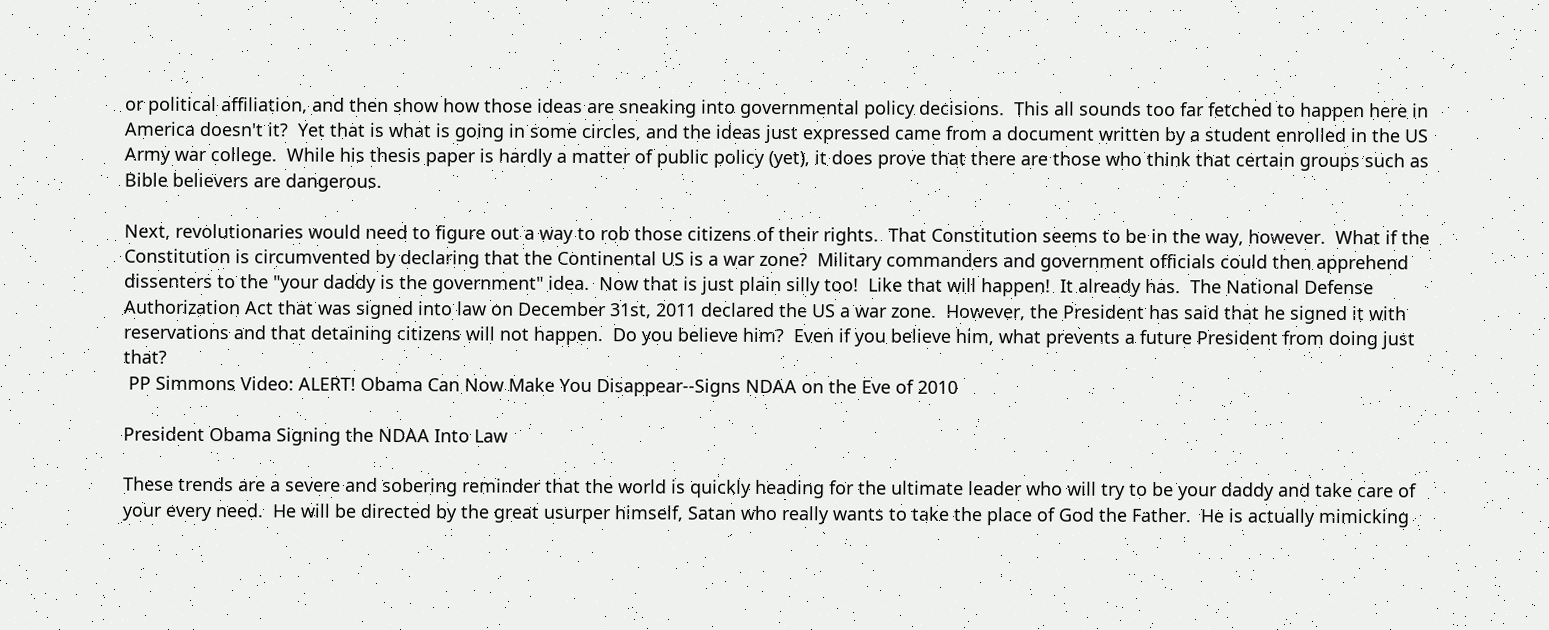or political affiliation, and then show how those ideas are sneaking into governmental policy decisions.  This all sounds too far fetched to happen here in America doesn't it?  Yet that is what is going in some circles, and the ideas just expressed came from a document written by a student enrolled in the US Army war college.  While his thesis paper is hardly a matter of public policy (yet), it does prove that there are those who think that certain groups such as Bible believers are dangerous.

Next, revolutionaries would need to figure out a way to rob those citizens of their rights.  That Constitution seems to be in the way, however.  What if the Constitution is circumvented by declaring that the Continental US is a war zone?  Military commanders and government officials could then apprehend dissenters to the "your daddy is the government" idea.  Now that is just plain silly too!  Like that will happen!  It already has.  The National Defense Authorization Act that was signed into law on December 31st, 2011 declared the US a war zone.  However, the President has said that he signed it with reservations and that detaining citizens will not happen.  Do you believe him?  Even if you believe him, what prevents a future President from doing just that?
 PP Simmons Video: ALERT! Obama Can Now Make You Disappear--Signs NDAA on the Eve of 2010

President Obama Signing the NDAA Into Law

These trends are a severe and sobering reminder that the world is quickly heading for the ultimate leader who will try to be your daddy and take care of your every need.  He will be directed by the great usurper himself, Satan who really wants to take the place of God the Father.  He is actually mimicking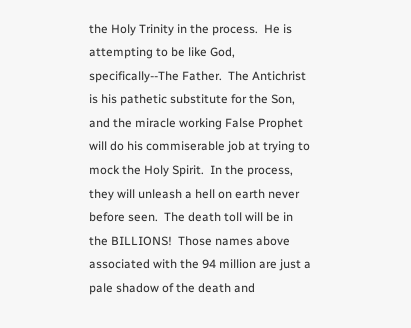the Holy Trinity in the process.  He is attempting to be like God, specifically--The Father.  The Antichrist is his pathetic substitute for the Son, and the miracle working False Prophet will do his commiserable job at trying to mock the Holy Spirit.  In the process, they will unleash a hell on earth never before seen.  The death toll will be in the BILLIONS!  Those names above associated with the 94 million are just a pale shadow of the death and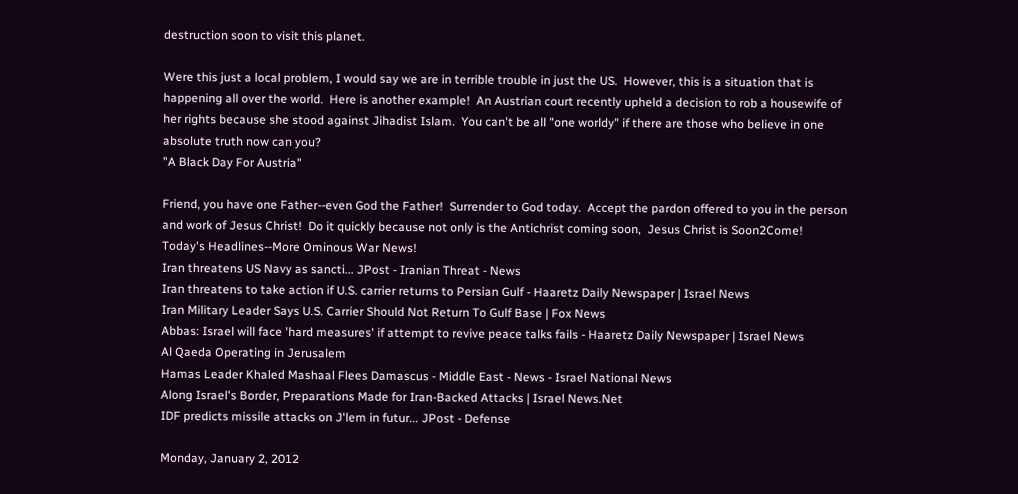destruction soon to visit this planet.

Were this just a local problem, I would say we are in terrible trouble in just the US.  However, this is a situation that is happening all over the world.  Here is another example!  An Austrian court recently upheld a decision to rob a housewife of her rights because she stood against Jihadist Islam.  You can't be all "one worldy" if there are those who believe in one absolute truth now can you?
"A Black Day For Austria"

Friend, you have one Father--even God the Father!  Surrender to God today.  Accept the pardon offered to you in the person and work of Jesus Christ!  Do it quickly because not only is the Antichrist coming soon,  Jesus Christ is Soon2Come!
Today's Headlines--More Ominous War News!
Iran threatens US Navy as sancti... JPost - Iranian Threat - News
Iran threatens to take action if U.S. carrier returns to Persian Gulf - Haaretz Daily Newspaper | Israel News
Iran Military Leader Says U.S. Carrier Should Not Return To Gulf Base | Fox News
Abbas: Israel will face 'hard measures' if attempt to revive peace talks fails - Haaretz Daily Newspaper | Israel News
Al Qaeda Operating in Jerusalem
Hamas Leader Khaled Mashaal Flees Damascus - Middle East - News - Israel National News
Along Israel's Border, Preparations Made for Iran-Backed Attacks | Israel News.Net
IDF predicts missile attacks on J'lem in futur... JPost - Defense

Monday, January 2, 2012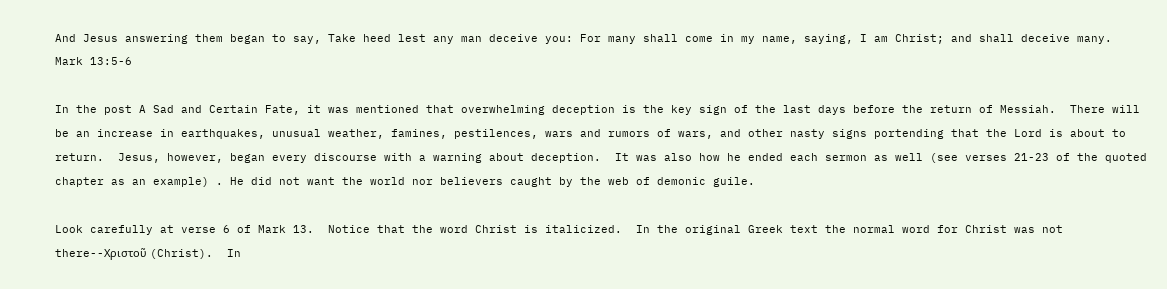And Jesus answering them began to say, Take heed lest any man deceive you: For many shall come in my name, saying, I am Christ; and shall deceive many.
Mark 13:5-6

In the post A Sad and Certain Fate, it was mentioned that overwhelming deception is the key sign of the last days before the return of Messiah.  There will be an increase in earthquakes, unusual weather, famines, pestilences, wars and rumors of wars, and other nasty signs portending that the Lord is about to return.  Jesus, however, began every discourse with a warning about deception.  It was also how he ended each sermon as well (see verses 21-23 of the quoted chapter as an example) . He did not want the world nor believers caught by the web of demonic guile.

Look carefully at verse 6 of Mark 13.  Notice that the word Christ is italicized.  In the original Greek text the normal word for Christ was not there--Χριστοῦ (Christ).  In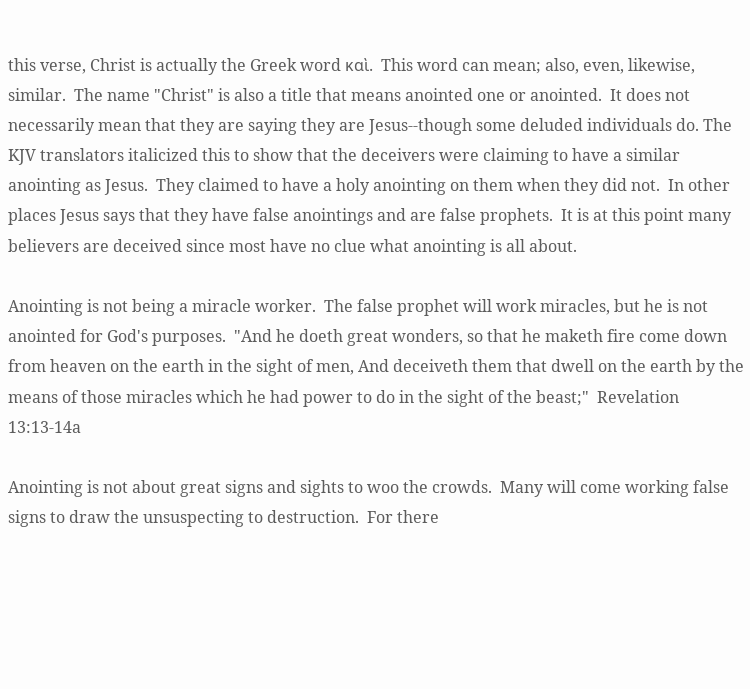this verse, Christ is actually the Greek word καὶ.  This word can mean; also, even, likewise, similar.  The name "Christ" is also a title that means anointed one or anointed.  It does not necessarily mean that they are saying they are Jesus--though some deluded individuals do. The KJV translators italicized this to show that the deceivers were claiming to have a similar anointing as Jesus.  They claimed to have a holy anointing on them when they did not.  In other places Jesus says that they have false anointings and are false prophets.  It is at this point many believers are deceived since most have no clue what anointing is all about.

Anointing is not being a miracle worker.  The false prophet will work miracles, but he is not anointed for God's purposes.  "And he doeth great wonders, so that he maketh fire come down from heaven on the earth in the sight of men, And deceiveth them that dwell on the earth by the means of those miracles which he had power to do in the sight of the beast;"  Revelation 13:13-14a

Anointing is not about great signs and sights to woo the crowds.  Many will come working false signs to draw the unsuspecting to destruction.  For there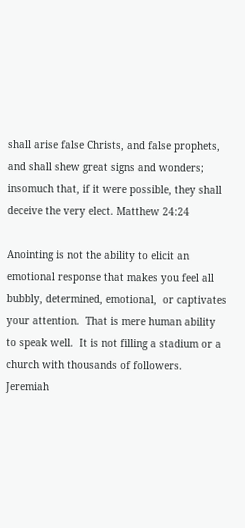shall arise false Christs, and false prophets, and shall shew great signs and wonders; insomuch that, if it were possible, they shall deceive the very elect. Matthew 24:24

Anointing is not the ability to elicit an emotional response that makes you feel all bubbly, determined, emotional,  or captivates your attention.  That is mere human ability to speak well.  It is not filling a stadium or a church with thousands of followers.  Jeremiah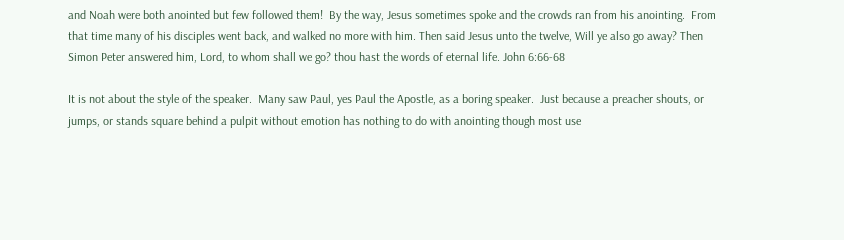and Noah were both anointed but few followed them!  By the way, Jesus sometimes spoke and the crowds ran from his anointing.  From that time many of his disciples went back, and walked no more with him. Then said Jesus unto the twelve, Will ye also go away? Then Simon Peter answered him, Lord, to whom shall we go? thou hast the words of eternal life. John 6:66-68

It is not about the style of the speaker.  Many saw Paul, yes Paul the Apostle, as a boring speaker.  Just because a preacher shouts, or jumps, or stands square behind a pulpit without emotion has nothing to do with anointing though most use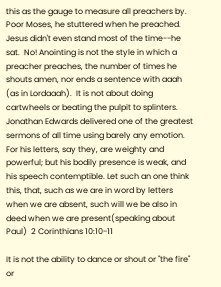this as the gauge to measure all preachers by.  Poor Moses, he stuttered when he preached.  Jesus didn't even stand most of the time--he sat.  No! Anointing is not the style in which a preacher preaches, the number of times he shouts amen, nor ends a sentence with aaah (as in Lordaaah).  It is not about doing cartwheels or beating the pulpit to splinters. Jonathan Edwards delivered one of the greatest sermons of all time using barely any emotion.   For his letters, say they, are weighty and powerful; but his bodily presence is weak, and his speech contemptible. Let such an one think this, that, such as we are in word by letters when we are absent, such will we be also in deed when we are present(speaking about Paul)  2 Corinthians 10:10-11

It is not the ability to dance or shout or "the fire" or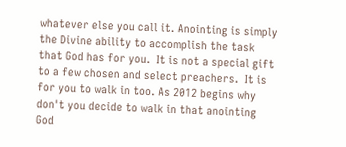whatever else you call it. Anointing is simply the Divine ability to accomplish the task that God has for you.  It is not a special gift to a few chosen and select preachers.  It is for you to walk in too. As 2012 begins why don't you decide to walk in that anointing God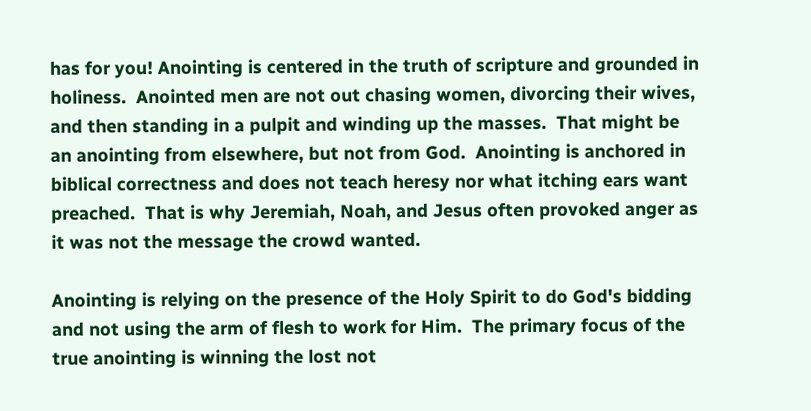has for you! Anointing is centered in the truth of scripture and grounded in holiness.  Anointed men are not out chasing women, divorcing their wives,  and then standing in a pulpit and winding up the masses.  That might be an anointing from elsewhere, but not from God.  Anointing is anchored in biblical correctness and does not teach heresy nor what itching ears want preached.  That is why Jeremiah, Noah, and Jesus often provoked anger as it was not the message the crowd wanted.

Anointing is relying on the presence of the Holy Spirit to do God's bidding and not using the arm of flesh to work for Him.  The primary focus of the true anointing is winning the lost not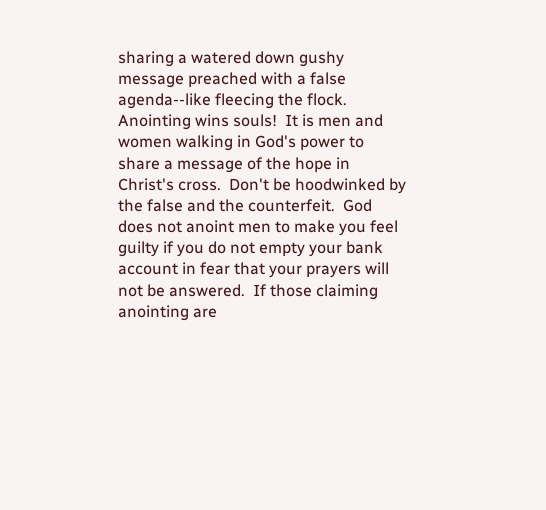sharing a watered down gushy message preached with a false agenda--like fleecing the flock.  Anointing wins souls!  It is men and women walking in God's power to share a message of the hope in Christ's cross.  Don't be hoodwinked by the false and the counterfeit.  God does not anoint men to make you feel guilty if you do not empty your bank account in fear that your prayers will not be answered.  If those claiming anointing are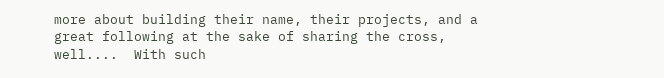more about building their name, their projects, and a great following at the sake of sharing the cross, well....  With such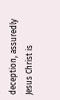deception, assuredly Jesus Christ is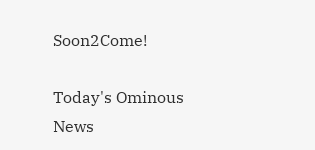Soon2Come!

Today's Ominous News